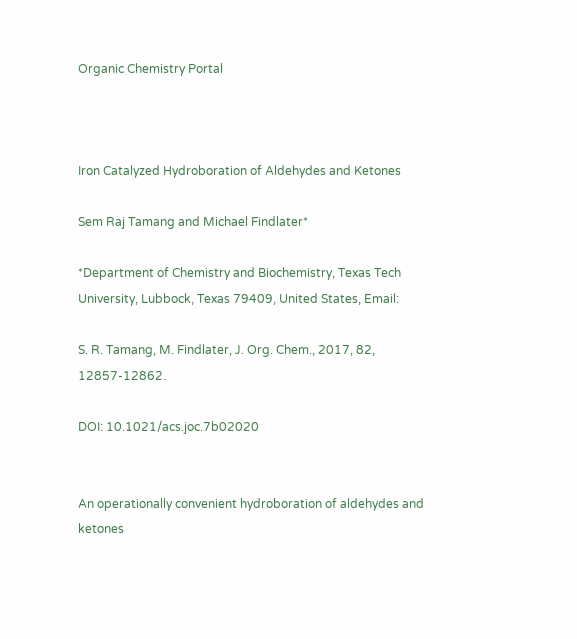Organic Chemistry Portal



Iron Catalyzed Hydroboration of Aldehydes and Ketones

Sem Raj Tamang and Michael Findlater*

*Department of Chemistry and Biochemistry, Texas Tech University, Lubbock, Texas 79409, United States, Email:

S. R. Tamang, M. Findlater, J. Org. Chem., 2017, 82, 12857-12862.

DOI: 10.1021/acs.joc.7b02020


An operationally convenient hydroboration of aldehydes and ketones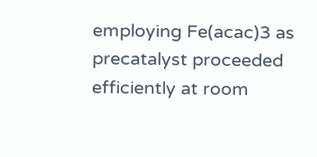employing Fe(acac)3 as precatalyst proceeded efficiently at room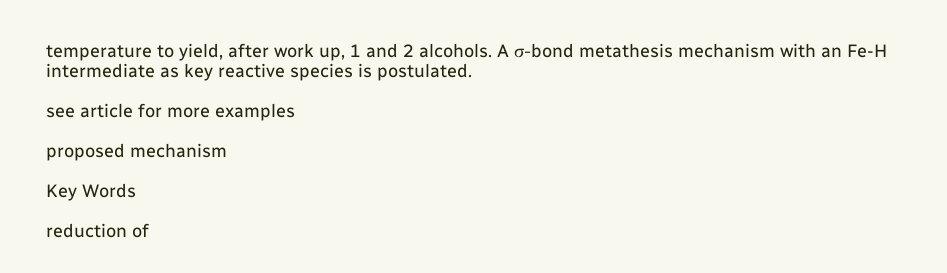temperature to yield, after work up, 1 and 2 alcohols. A σ-bond metathesis mechanism with an Fe-H intermediate as key reactive species is postulated.

see article for more examples

proposed mechanism

Key Words

reduction of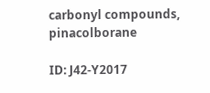carbonyl compounds, pinacolborane

ID: J42-Y2017